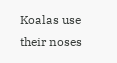Koalas use their noses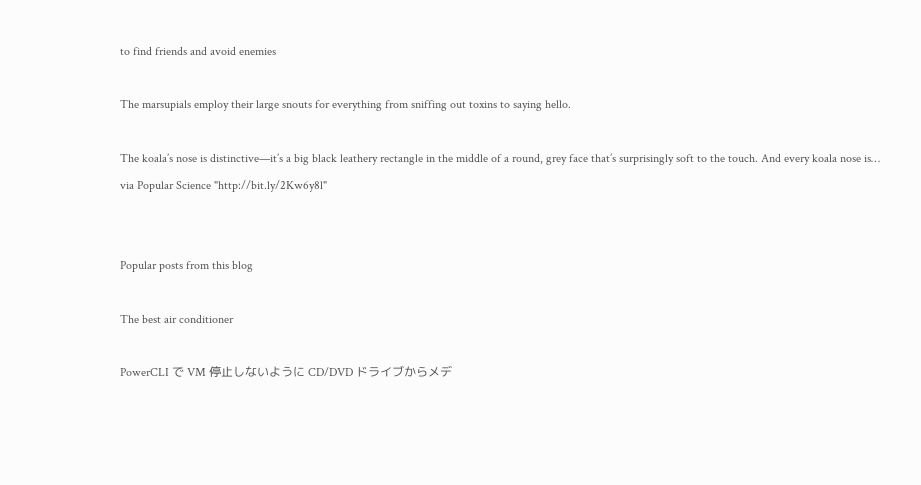to find friends and avoid enemies

The marsupials employ their large snouts for everything from sniffing out toxins to saying hello.

The koala’s nose is distinctive—it’s a big black leathery rectangle in the middle of a round, grey face that’s surprisingly soft to the touch. And every koala nose is…
via Popular Science "http://bit.ly/2Kw6y8l"


Popular posts from this blog

The best air conditioner

PowerCLI で VM 停止しないように CD/DVD ドライブからメデ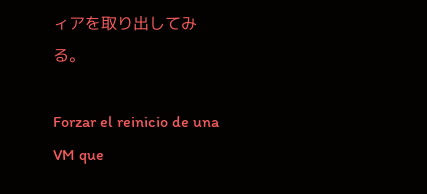ィアを取り出してみる。

Forzar el reinicio de una VM que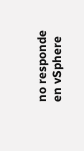no responde en vSphere